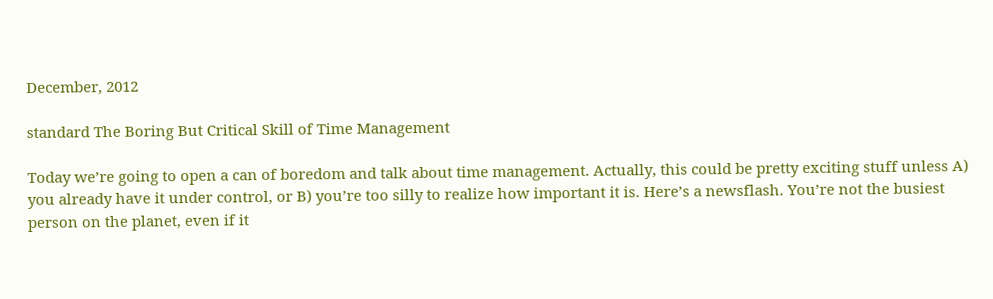December, 2012

standard The Boring But Critical Skill of Time Management

Today we’re going to open a can of boredom and talk about time management. Actually, this could be pretty exciting stuff unless A) you already have it under control, or B) you’re too silly to realize how important it is. Here’s a newsflash. You’re not the busiest person on the planet, even if it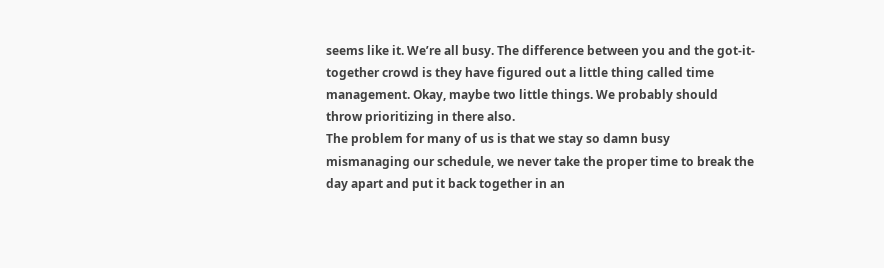seems like it. We’re all busy. The difference between you and the got-it-together crowd is they have figured out a little thing called time management. Okay, maybe two little things. We probably should throw prioritizing in there also.
The problem for many of us is that we stay so damn busy mismanaging our schedule, we never take the proper time to break the day apart and put it back together in an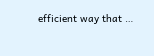efficient way that …